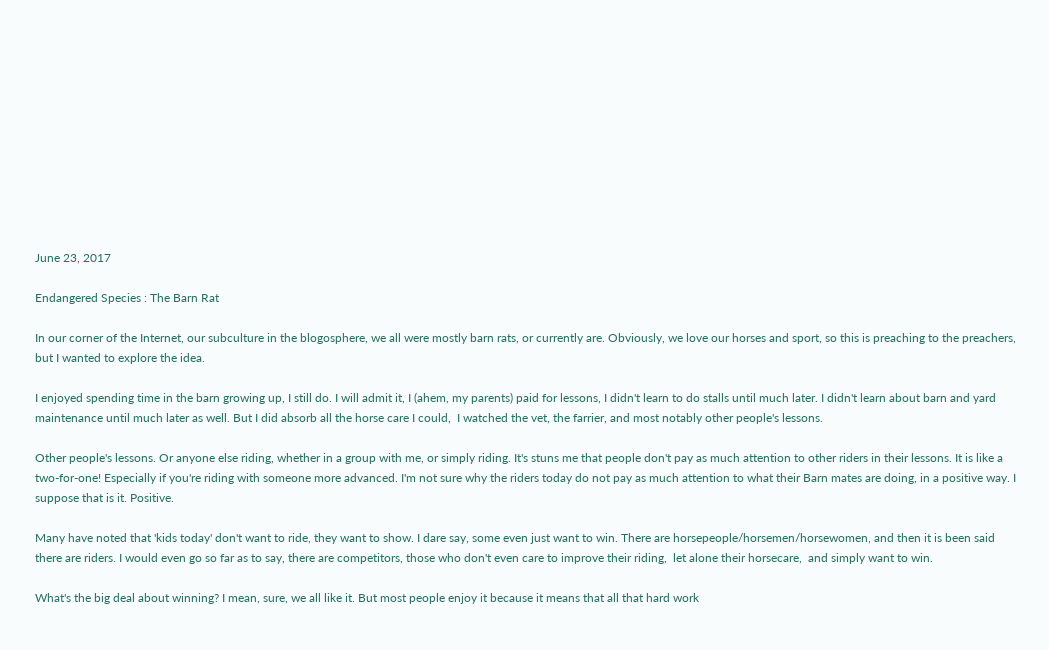June 23, 2017

Endangered Species : The Barn Rat

In our corner of the Internet, our subculture in the blogosphere, we all were mostly barn rats, or currently are. Obviously, we love our horses and sport, so this is preaching to the preachers, but I wanted to explore the idea.

I enjoyed spending time in the barn growing up, I still do. I will admit it, I (ahem, my parents) paid for lessons, I didn't learn to do stalls until much later. I didn't learn about barn and yard maintenance until much later as well. But I did absorb all the horse care I could,  I watched the vet, the farrier, and most notably other people's lessons.

Other people's lessons. Or anyone else riding, whether in a group with me, or simply riding. It's stuns me that people don't pay as much attention to other riders in their lessons. It is like a two-for-one! Especially if you're riding with someone more advanced. I'm not sure why the riders today do not pay as much attention to what their Barn mates are doing, in a positive way. I suppose that is it. Positive.

Many have noted that 'kids today' don't want to ride, they want to show. I dare say, some even just want to win. There are horsepeople/horsemen/horsewomen, and then it is been said there are riders. I would even go so far as to say, there are competitors, those who don't even care to improve their riding,  let alone their horsecare,  and simply want to win.

What's the big deal about winning? I mean, sure, we all like it. But most people enjoy it because it means that all that hard work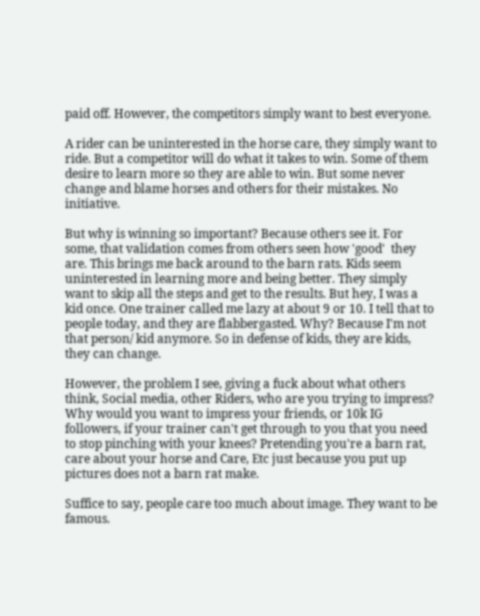paid off. However, the competitors simply want to best everyone.

A rider can be uninterested in the horse care, they simply want to ride. But a competitor will do what it takes to win. Some of them desire to learn more so they are able to win. But some never change and blame horses and others for their mistakes. No initiative.

But why is winning so important? Because others see it. For some, that validation comes from others seen how 'good'  they are. This brings me back around to the barn rats. Kids seem uninterested in learning more and being better. They simply want to skip all the steps and get to the results. But hey, I was a kid once. One trainer called me lazy at about 9 or 10. I tell that to people today, and they are flabbergasted. Why? Because I'm not that person/ kid anymore. So in defense of kids, they are kids, they can change.

However, the problem I see, giving a fuck about what others think, Social media, other Riders, who are you trying to impress? Why would you want to impress your friends, or 10k IG followers, if your trainer can't get through to you that you need to stop pinching with your knees? Pretending you're a barn rat, care about your horse and Care, Etc just because you put up pictures does not a barn rat make.

Suffice to say, people care too much about image. They want to be famous.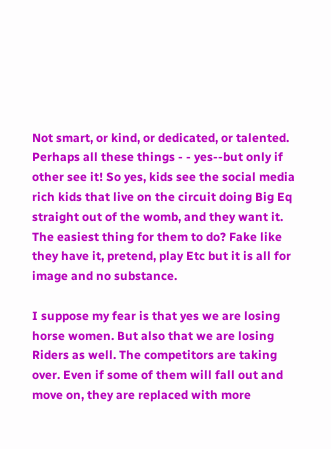Not smart, or kind, or dedicated, or talented. Perhaps all these things - - yes--but only if other see it! So yes, kids see the social media rich kids that live on the circuit doing Big Eq straight out of the womb, and they want it. The easiest thing for them to do? Fake like they have it, pretend, play Etc but it is all for image and no substance.

I suppose my fear is that yes we are losing horse women. But also that we are losing Riders as well. The competitors are taking over. Even if some of them will fall out and move on, they are replaced with more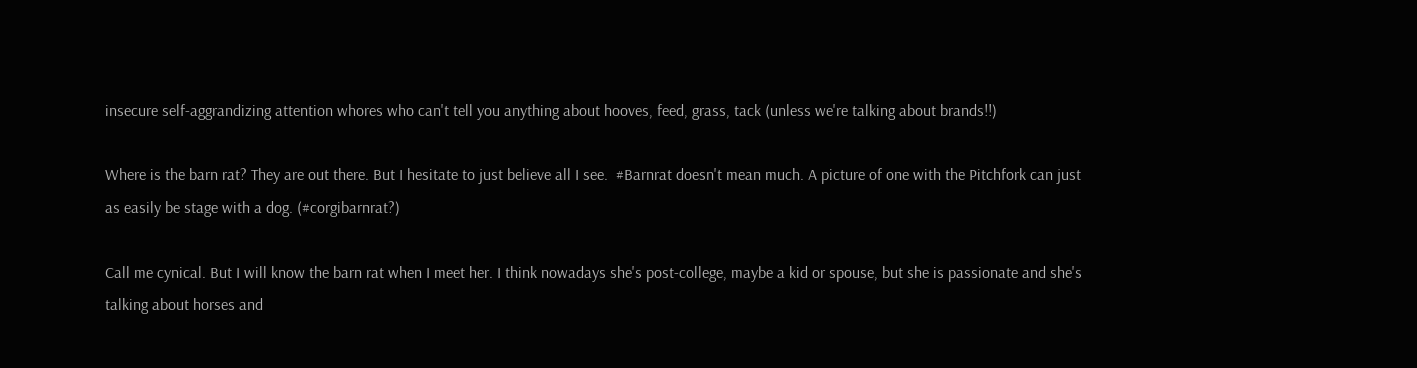insecure self-aggrandizing attention whores who can't tell you anything about hooves, feed, grass, tack (unless we're talking about brands!!)

Where is the barn rat? They are out there. But I hesitate to just believe all I see.  #Barnrat doesn't mean much. A picture of one with the Pitchfork can just as easily be stage with a dog. (#corgibarnrat?)

Call me cynical. But I will know the barn rat when I meet her. I think nowadays she's post-college, maybe a kid or spouse, but she is passionate and she's talking about horses and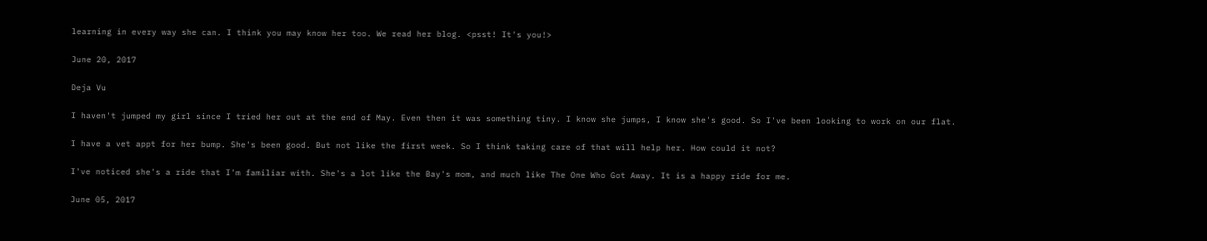learning in every way she can. I think you may know her too. We read her blog. <psst! It's you!>

June 20, 2017

Deja Vu

I haven't jumped my girl since I tried her out at the end of May. Even then it was something tiny. I know she jumps, I know she's good. So I've been looking to work on our flat.

I have a vet appt for her bump. She's been good. But not like the first week. So I think taking care of that will help her. How could it not?

I've noticed she's a ride that I'm familiar with. She's a lot like the Bay's mom, and much like The One Who Got Away. It is a happy ride for me.

June 05, 2017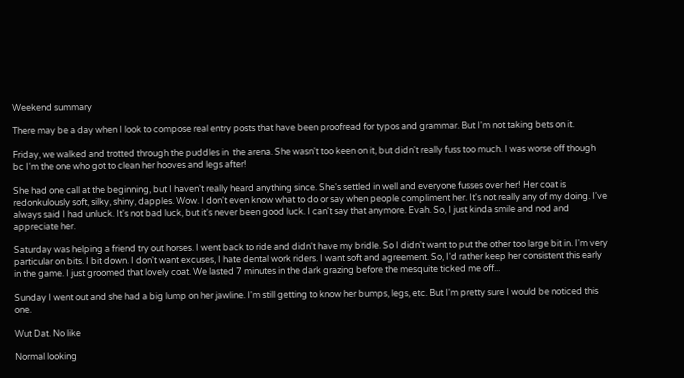Weekend summary

There may be a day when I look to compose real entry posts that have been proofread for typos and grammar. But I'm not taking bets on it.

Friday, we walked and trotted through the puddles in  the arena. She wasn't too keen on it, but didn't really fuss too much. I was worse off though bc I'm the one who got to clean her hooves and legs after!

She had one call at the beginning, but I haven't really heard anything since. She's settled in well and everyone fusses over her! Her coat is redonkulously soft, silky, shiny, dapples. Wow. I don't even know what to do or say when people compliment her. It's not really any of my doing. I've always said I had unluck. It's not bad luck, but it's never been good luck. I can't say that anymore. Evah. So, I just kinda smile and nod and appreciate her.

Saturday was helping a friend try out horses. I went back to ride and didn't have my bridle. So I didn't want to put the other too large bit in. I'm very particular on bits. I bit down. I don't want excuses, I hate dental work riders. I want soft and agreement. So, I'd rather keep her consistent this early in the game. I just groomed that lovely coat. We lasted 7 minutes in the dark grazing before the mesquite ticked me off...

Sunday I went out and she had a big lump on her jawline. I'm still getting to know her bumps, legs, etc. But I'm pretty sure I would be noticed this one.

Wut Dat. No like

Normal looking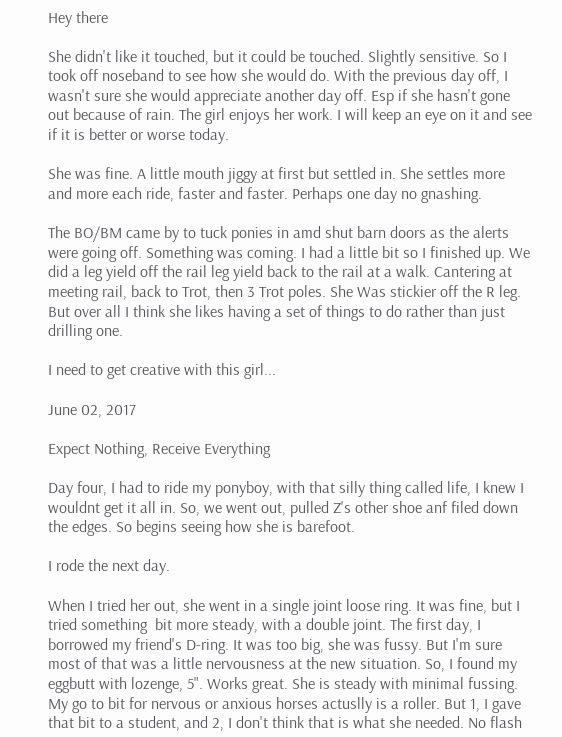Hey there

She didn't like it touched, but it could be touched. Slightly sensitive. So I took off noseband to see how she would do. With the previous day off, I wasn't sure she would appreciate another day off. Esp if she hasn't gone out because of rain. The girl enjoys her work. I will keep an eye on it and see if it is better or worse today.

She was fine. A little mouth jiggy at first but settled in. She settles more and more each ride, faster and faster. Perhaps one day no gnashing.

The BO/BM came by to tuck ponies in amd shut barn doors as the alerts were going off. Something was coming. I had a little bit so I finished up. We did a leg yield off the rail leg yield back to the rail at a walk. Cantering at meeting rail, back to Trot, then 3 Trot poles. She Was stickier off the R leg. But over all I think she likes having a set of things to do rather than just drilling one.

I need to get creative with this girl...

June 02, 2017

Expect Nothing, Receive Everything

Day four, I had to ride my ponyboy, with that silly thing called life, I knew I wouldnt get it all in. So, we went out, pulled Z's other shoe anf filed down the edges. So begins seeing how she is barefoot.

I rode the next day.

When I tried her out, she went in a single joint loose ring. It was fine, but I tried something  bit more steady, with a double joint. The first day, I borrowed my friend's D-ring. It was too big, she was fussy. But I'm sure most of that was a little nervousness at the new situation. So, I found my eggbutt with lozenge, 5". Works great. She is steady with minimal fussing. My go to bit for nervous or anxious horses actuslly is a roller. But 1, I gave that bit to a student, and 2, I don't think that is what she needed. No flash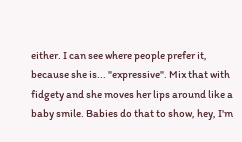either. I can see where people prefer it, because she is... "expressive". Mix that with fidgety and she moves her lips around like a baby smile. Babies do that to show, hey, I'm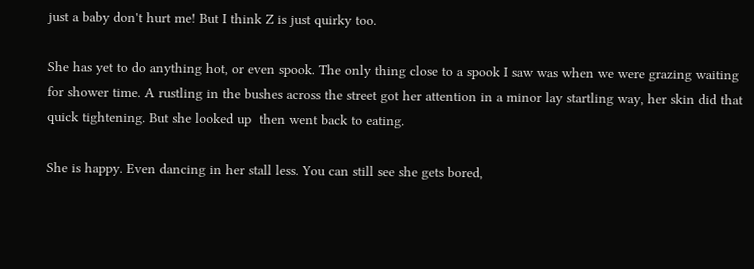just a baby don't hurt me! But I think Z is just quirky too.

She has yet to do anything hot, or even spook. The only thing close to a spook I saw was when we were grazing waiting for shower time. A rustling in the bushes across the street got her attention in a minor lay startling way, her skin did that quick tightening. But she looked up  then went back to eating.

She is happy. Even dancing in her stall less. You can still see she gets bored,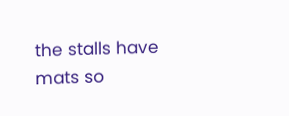the stalls have mats so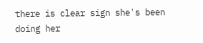there is clear sign she's been doing her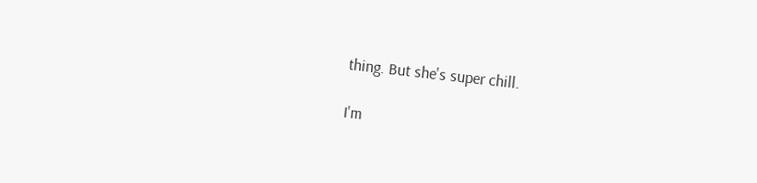thing. But she's super chill.

I'm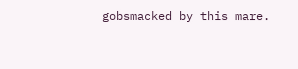gobsmacked by this mare.